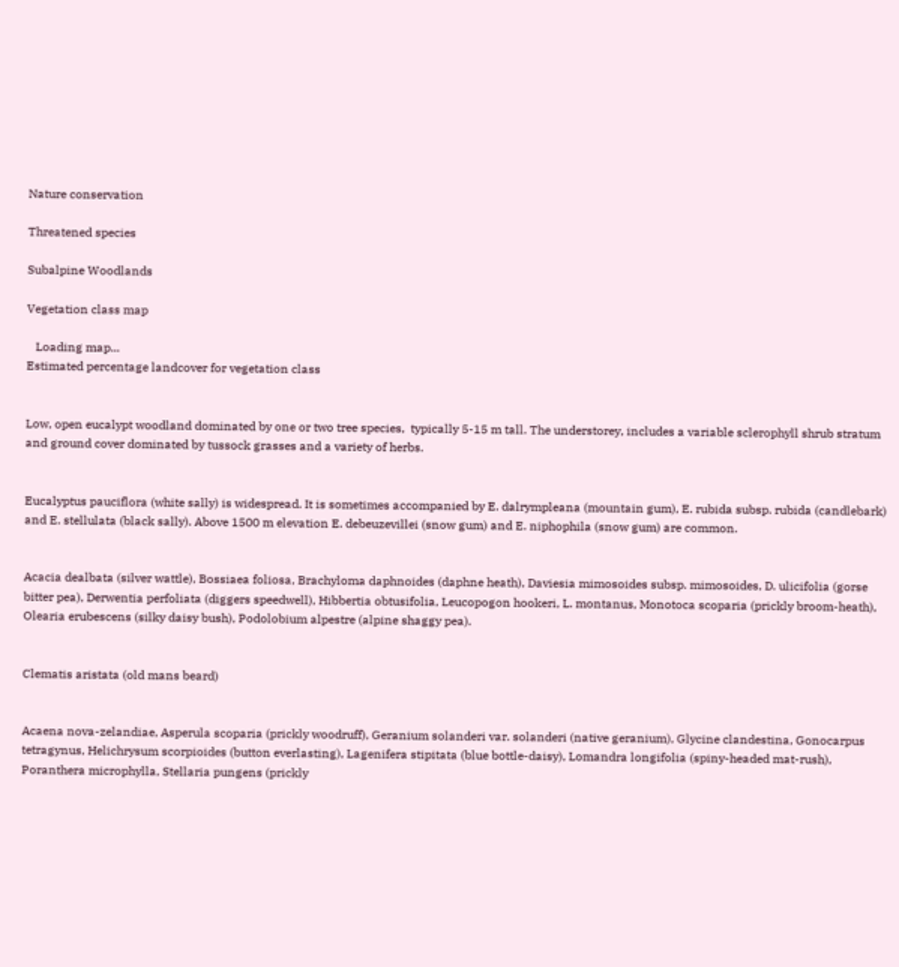Nature conservation

Threatened species

Subalpine Woodlands

Vegetation class map

   Loading map...
Estimated percentage landcover for vegetation class


Low, open eucalypt woodland dominated by one or two tree species,  typically 5-15 m tall. The understorey, includes a variable sclerophyll shrub stratum and ground cover dominated by tussock grasses and a variety of herbs.


Eucalyptus pauciflora (white sally) is widespread. It is sometimes accompanied by E. dalrympleana (mountain gum), E. rubida subsp. rubida (candlebark) and E. stellulata (black sally). Above 1500 m elevation E. debeuzevillei (snow gum) and E. niphophila (snow gum) are common.


Acacia dealbata (silver wattle), Bossiaea foliosa, Brachyloma daphnoides (daphne heath), Daviesia mimosoides subsp. mimosoides, D. ulicifolia (gorse bitter pea), Derwentia perfoliata (diggers speedwell), Hibbertia obtusifolia, Leucopogon hookeri, L. montanus, Monotoca scoparia (prickly broom-heath), Olearia erubescens (silky daisy bush), Podolobium alpestre (alpine shaggy pea).


Clematis aristata (old mans beard)


Acaena nova-zelandiae, Asperula scoparia (prickly woodruff), Geranium solanderi var. solanderi (native geranium), Glycine clandestina, Gonocarpus tetragynus, Helichrysum scorpioides (button everlasting), Lagenifera stipitata (blue bottle-daisy), Lomandra longifolia (spiny-headed mat-rush), Poranthera microphylla, Stellaria pungens (prickly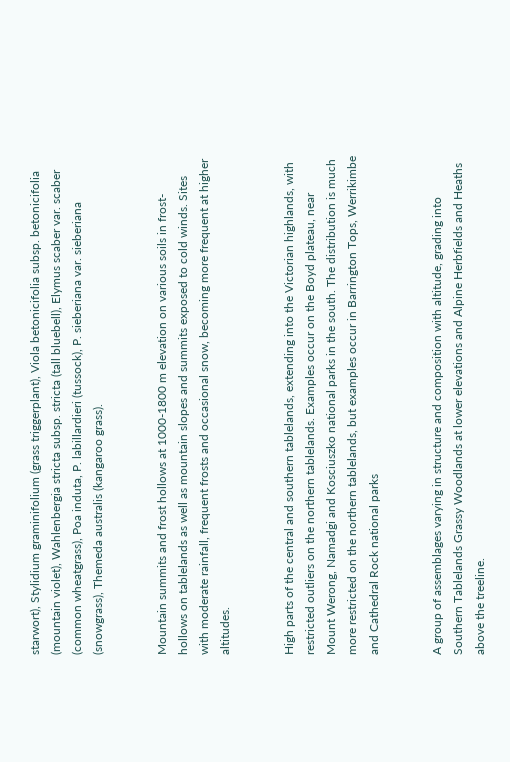starwort), Stylidium graminifolium (grass triggerplant), Viola betonicifolia subsp. betonicifolia (mountain violet), Wahlenbergia stricta subsp. stricta (tall bluebell), Elymus scaber var. scaber (common wheatgrass), Poa induta, P. labillardieri (tussock), P. sieberiana var. sieberiana (snowgrass), Themeda australis (kangaroo grass).


Mountain summits and frost hollows at 1000-1800 m elevation on various soils in frost-hollows on tablelands as well as mountain slopes and summits exposed to cold winds. Sites with moderate rainfall, frequent frosts and occasional snow, becoming more frequent at higher altitudes.


High parts of the central and southern tablelands, extending into the Victorian highlands, with restricted outliers on the northern tablelands. Examples occur on the Boyd plateau, near Mount Werong, Namadgi and Kosciuszko national parks in the south. The distribution is much more restricted on the northern tablelands, but examples occur in Barrington Tops, Werrikimbe and Cathedral Rock national parks


A group of assemblages varying in structure and composition with altitude, grading into Southern Tablelands Grassy Woodlands at lower elevations and Alpine Herbfields and Heaths above the treeline.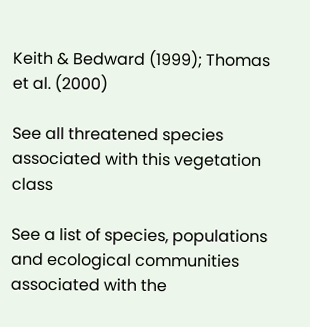Keith & Bedward (1999); Thomas et al. (2000)

See all threatened species associated with this vegetation class

See a list of species, populations and ecological communities associated with the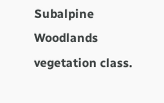Subalpine Woodlands vegetation class.